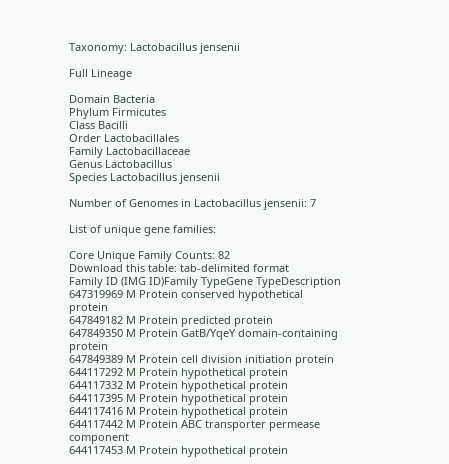Taxonomy: Lactobacillus jensenii

Full Lineage

Domain Bacteria
Phylum Firmicutes
Class Bacilli
Order Lactobacillales
Family Lactobacillaceae
Genus Lactobacillus
Species Lactobacillus jensenii

Number of Genomes in Lactobacillus jensenii: 7

List of unique gene families:

Core Unique Family Counts: 82
Download this table: tab-delimited format
Family ID (IMG ID)Family TypeGene TypeDescription
647319969 M Protein conserved hypothetical protein
647849182 M Protein predicted protein
647849350 M Protein GatB/YqeY domain-containing protein
647849389 M Protein cell division initiation protein
644117292 M Protein hypothetical protein
644117332 M Protein hypothetical protein
644117395 M Protein hypothetical protein
644117416 M Protein hypothetical protein
644117442 M Protein ABC transporter permease component
644117453 M Protein hypothetical protein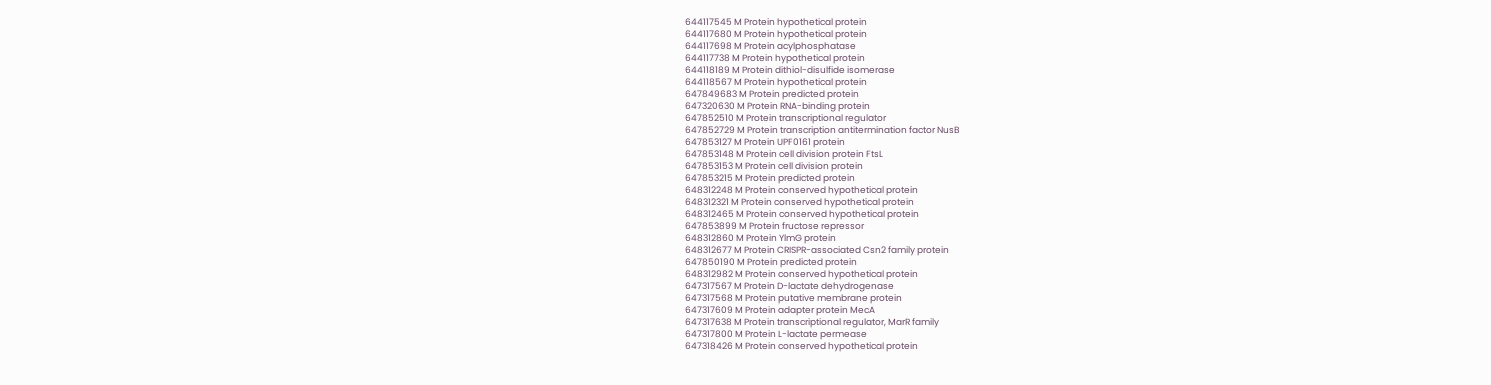644117545 M Protein hypothetical protein
644117680 M Protein hypothetical protein
644117698 M Protein acylphosphatase
644117738 M Protein hypothetical protein
644118189 M Protein dithiol-disulfide isomerase
644118567 M Protein hypothetical protein
647849683 M Protein predicted protein
647320630 M Protein RNA-binding protein
647852510 M Protein transcriptional regulator
647852729 M Protein transcription antitermination factor NusB
647853127 M Protein UPF0161 protein
647853148 M Protein cell division protein FtsL
647853153 M Protein cell division protein
647853215 M Protein predicted protein
648312248 M Protein conserved hypothetical protein
648312321 M Protein conserved hypothetical protein
648312465 M Protein conserved hypothetical protein
647853899 M Protein fructose repressor
648312860 M Protein YlmG protein
648312677 M Protein CRISPR-associated Csn2 family protein
647850190 M Protein predicted protein
648312982 M Protein conserved hypothetical protein
647317567 M Protein D-lactate dehydrogenase
647317568 M Protein putative membrane protein
647317609 M Protein adapter protein MecA
647317638 M Protein transcriptional regulator, MarR family
647317800 M Protein L-lactate permease
647318426 M Protein conserved hypothetical protein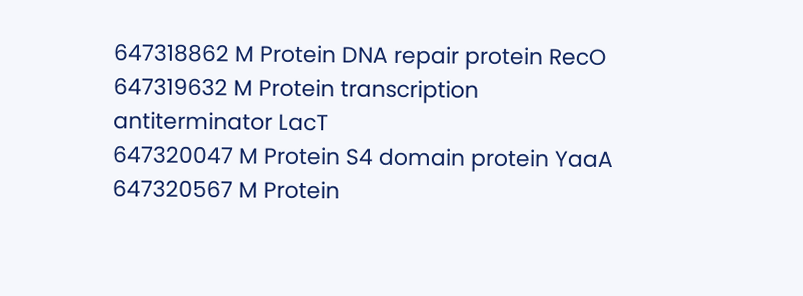647318862 M Protein DNA repair protein RecO
647319632 M Protein transcription antiterminator LacT
647320047 M Protein S4 domain protein YaaA
647320567 M Protein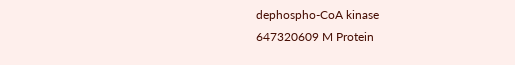dephospho-CoA kinase
647320609 M Protein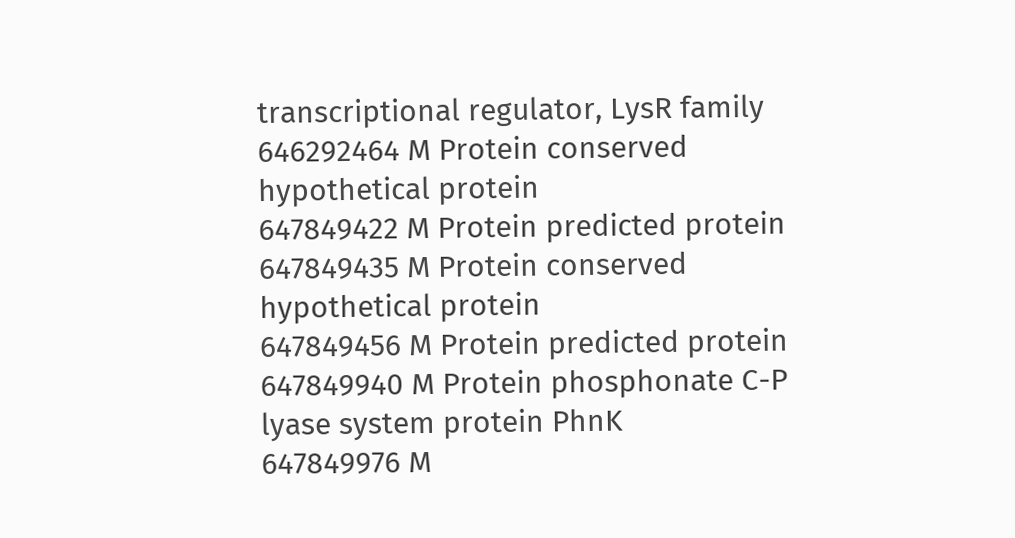transcriptional regulator, LysR family
646292464 M Protein conserved hypothetical protein
647849422 M Protein predicted protein
647849435 M Protein conserved hypothetical protein
647849456 M Protein predicted protein
647849940 M Protein phosphonate C-P lyase system protein PhnK
647849976 M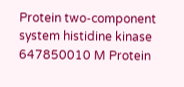Protein two-component system histidine kinase
647850010 M Protein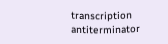transcription antiterminator